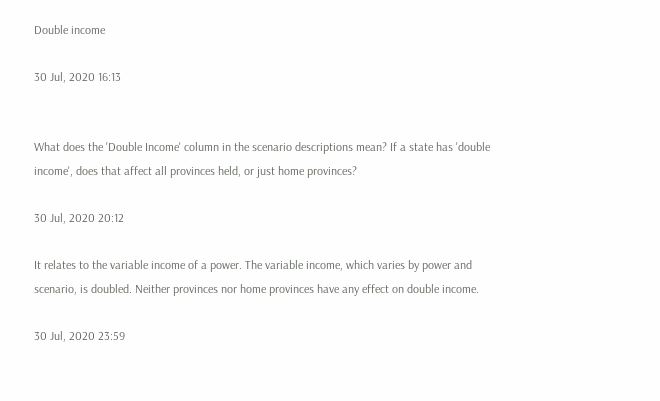Double income

30 Jul, 2020 16:13


What does the 'Double Income' column in the scenario descriptions mean? If a state has 'double income', does that affect all provinces held, or just home provinces?

30 Jul, 2020 20:12

It relates to the variable income of a power. The variable income, which varies by power and scenario, is doubled. Neither provinces nor home provinces have any effect on double income.

30 Jul, 2020 23:59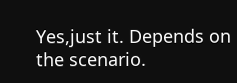Yes,just it. Depends on the scenario.